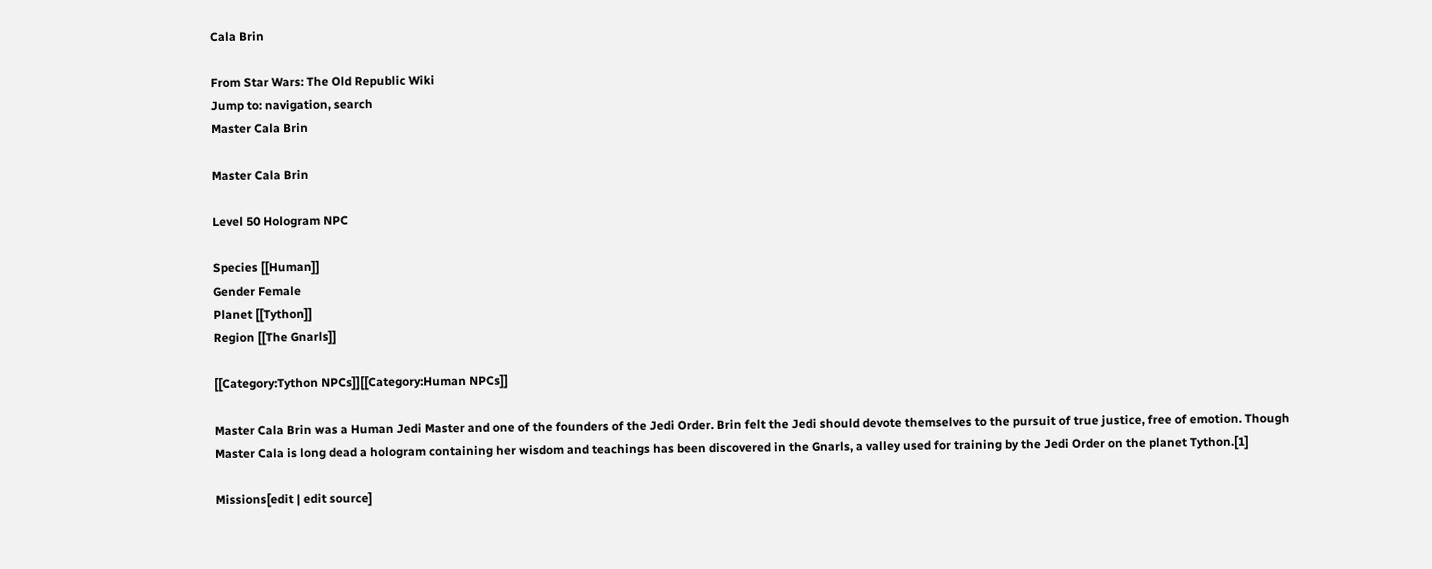Cala Brin

From Star Wars: The Old Republic Wiki
Jump to: navigation, search
Master Cala Brin

Master Cala Brin

Level 50 Hologram NPC

Species [[Human]]
Gender Female
Planet [[Tython]]
Region [[The Gnarls]]

[[Category:Tython NPCs]][[Category:Human NPCs]]

Master Cala Brin was a Human Jedi Master and one of the founders of the Jedi Order. Brin felt the Jedi should devote themselves to the pursuit of true justice, free of emotion. Though Master Cala is long dead a hologram containing her wisdom and teachings has been discovered in the Gnarls, a valley used for training by the Jedi Order on the planet Tython.[1]

Missions[edit | edit source]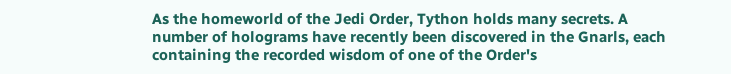As the homeworld of the Jedi Order, Tython holds many secrets. A number of holograms have recently been discovered in the Gnarls, each containing the recorded wisdom of one of the Order's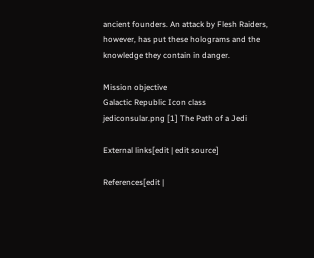ancient founders. An attack by Flesh Raiders, however, has put these holograms and the knowledge they contain in danger.

Mission objective
Galactic Republic Icon class jediconsular.png [1] The Path of a Jedi

External links[edit | edit source]

References[edit |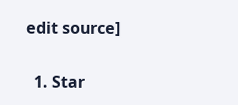edit source]

  1. Star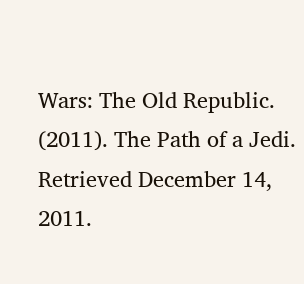Wars: The Old Republic. (2011). The Path of a Jedi. Retrieved December 14, 2011.